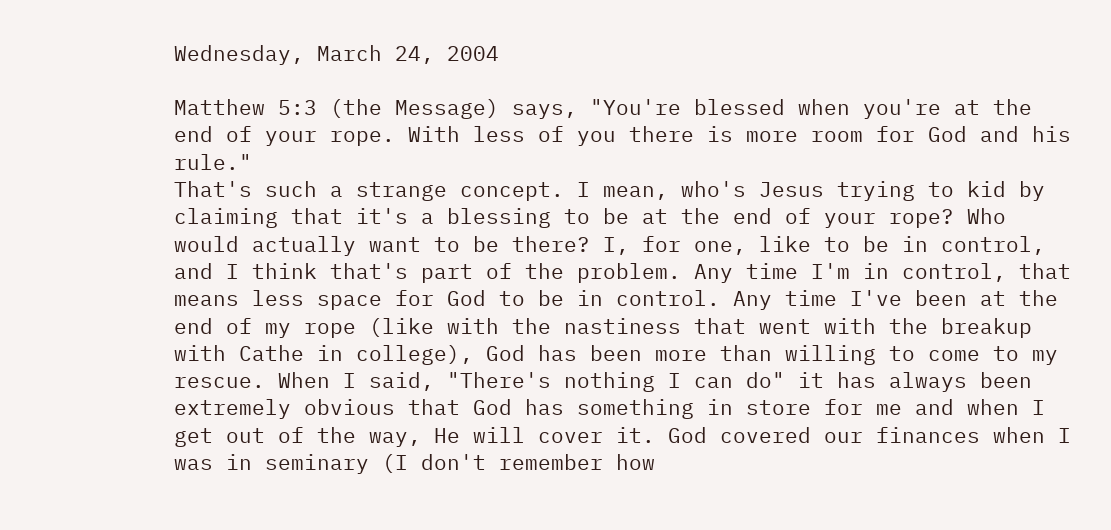Wednesday, March 24, 2004

Matthew 5:3 (the Message) says, "You're blessed when you're at the end of your rope. With less of you there is more room for God and his rule."
That's such a strange concept. I mean, who's Jesus trying to kid by claiming that it's a blessing to be at the end of your rope? Who would actually want to be there? I, for one, like to be in control, and I think that's part of the problem. Any time I'm in control, that means less space for God to be in control. Any time I've been at the end of my rope (like with the nastiness that went with the breakup with Cathe in college), God has been more than willing to come to my rescue. When I said, "There's nothing I can do" it has always been extremely obvious that God has something in store for me and when I get out of the way, He will cover it. God covered our finances when I was in seminary (I don't remember how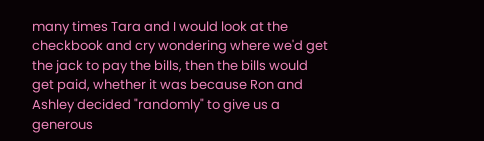many times Tara and I would look at the checkbook and cry wondering where we'd get the jack to pay the bills, then the bills would get paid, whether it was because Ron and Ashley decided "randomly" to give us a generous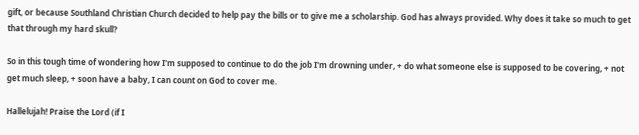gift, or because Southland Christian Church decided to help pay the bills or to give me a scholarship. God has always provided. Why does it take so much to get that through my hard skull?

So in this tough time of wondering how I'm supposed to continue to do the job I'm drowning under, + do what someone else is supposed to be covering, + not get much sleep, + soon have a baby, I can count on God to cover me.

Hallelujah! Praise the Lord (if I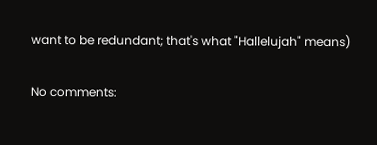want to be redundant; that's what "Hallelujah" means)

No comments: